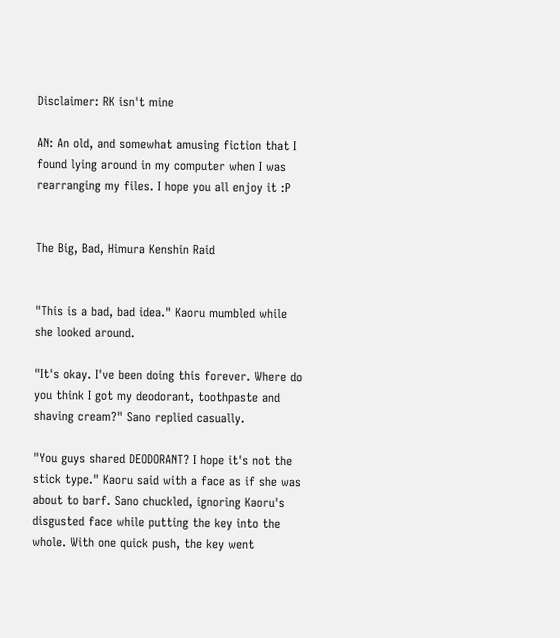Disclaimer: RK isn't mine

AN: An old, and somewhat amusing fiction that I found lying around in my computer when I was rearranging my files. I hope you all enjoy it :P


The Big, Bad, Himura Kenshin Raid


"This is a bad, bad idea." Kaoru mumbled while she looked around.

"It's okay. I've been doing this forever. Where do you think I got my deodorant, toothpaste and shaving cream?" Sano replied casually.

"You guys shared DEODORANT? I hope it's not the stick type." Kaoru said with a face as if she was about to barf. Sano chuckled, ignoring Kaoru's disgusted face while putting the key into the whole. With one quick push, the key went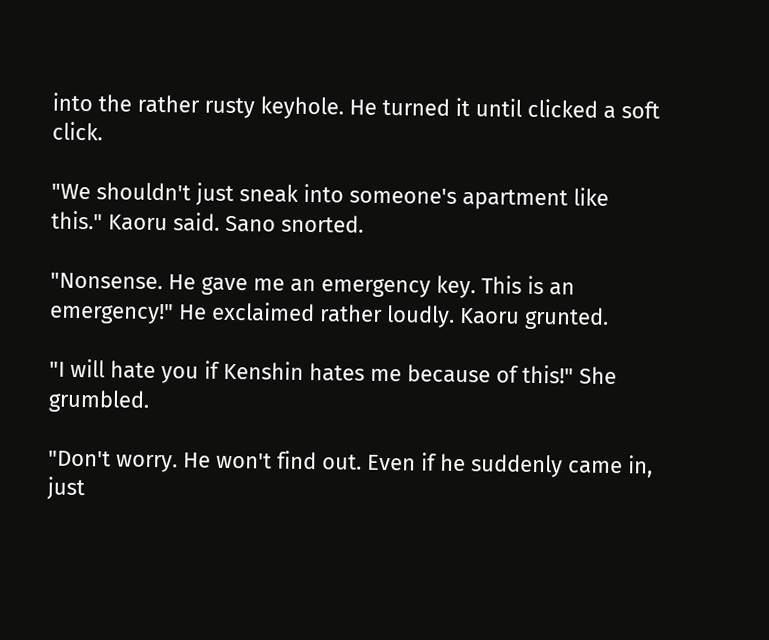into the rather rusty keyhole. He turned it until clicked a soft click.

"We shouldn't just sneak into someone's apartment like this." Kaoru said. Sano snorted.

"Nonsense. He gave me an emergency key. This is an emergency!" He exclaimed rather loudly. Kaoru grunted.

"I will hate you if Kenshin hates me because of this!" She grumbled.

"Don't worry. He won't find out. Even if he suddenly came in, just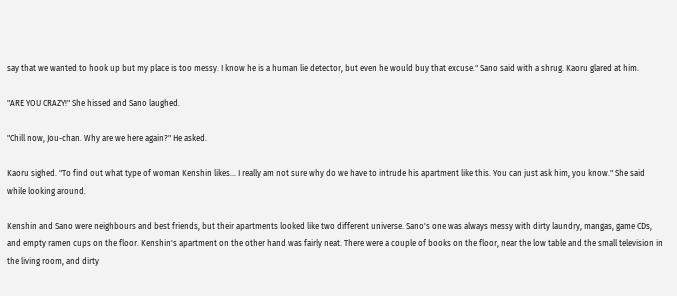say that we wanted to hook up but my place is too messy. I know he is a human lie detector, but even he would buy that excuse." Sano said with a shrug. Kaoru glared at him.

"ARE YOU CRAZY!" She hissed and Sano laughed.

"Chill now, Jou-chan. Why are we here again?" He asked.

Kaoru sighed. "To find out what type of woman Kenshin likes… I really am not sure why do we have to intrude his apartment like this. You can just ask him, you know." She said while looking around.

Kenshin and Sano were neighbours and best friends, but their apartments looked like two different universe. Sano's one was always messy with dirty laundry, mangas, game CDs, and empty ramen cups on the floor. Kenshin's apartment on the other hand was fairly neat. There were a couple of books on the floor, near the low table and the small television in the living room, and dirty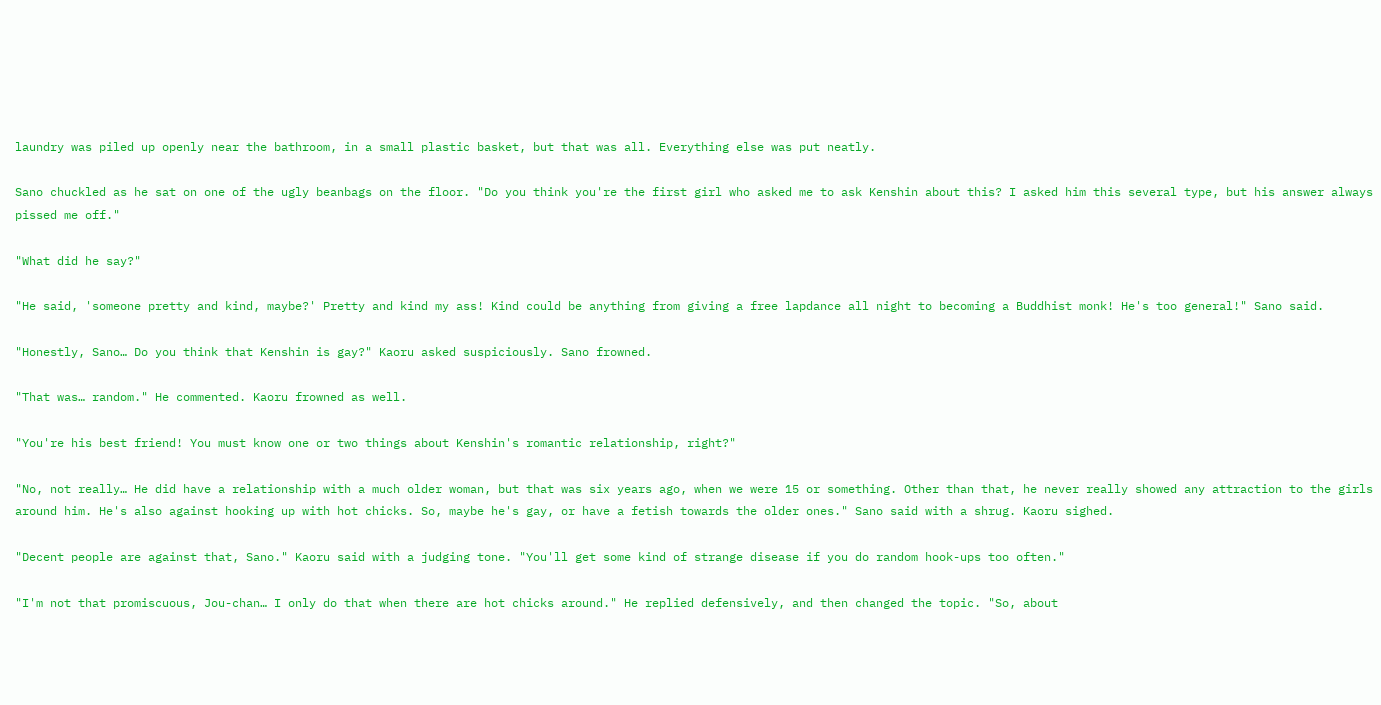laundry was piled up openly near the bathroom, in a small plastic basket, but that was all. Everything else was put neatly.

Sano chuckled as he sat on one of the ugly beanbags on the floor. "Do you think you're the first girl who asked me to ask Kenshin about this? I asked him this several type, but his answer always pissed me off."

"What did he say?"

"He said, 'someone pretty and kind, maybe?' Pretty and kind my ass! Kind could be anything from giving a free lapdance all night to becoming a Buddhist monk! He's too general!" Sano said.

"Honestly, Sano… Do you think that Kenshin is gay?" Kaoru asked suspiciously. Sano frowned.

"That was… random." He commented. Kaoru frowned as well.

"You're his best friend! You must know one or two things about Kenshin's romantic relationship, right?"

"No, not really… He did have a relationship with a much older woman, but that was six years ago, when we were 15 or something. Other than that, he never really showed any attraction to the girls around him. He's also against hooking up with hot chicks. So, maybe he's gay, or have a fetish towards the older ones." Sano said with a shrug. Kaoru sighed.

"Decent people are against that, Sano." Kaoru said with a judging tone. "You'll get some kind of strange disease if you do random hook-ups too often."

"I'm not that promiscuous, Jou-chan… I only do that when there are hot chicks around." He replied defensively, and then changed the topic. "So, about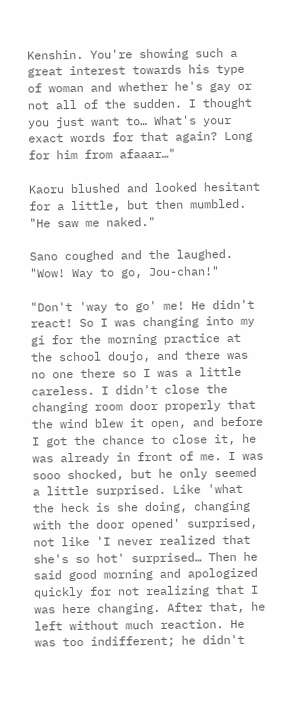Kenshin. You're showing such a great interest towards his type of woman and whether he's gay or not all of the sudden. I thought you just want to… What's your exact words for that again? Long for him from afaaar…"

Kaoru blushed and looked hesitant for a little, but then mumbled. "He saw me naked."

Sano coughed and the laughed. "Wow! Way to go, Jou-chan!"

"Don't 'way to go' me! He didn't react! So I was changing into my gi for the morning practice at the school doujo, and there was no one there so I was a little careless. I didn't close the changing room door properly that the wind blew it open, and before I got the chance to close it, he was already in front of me. I was sooo shocked, but he only seemed a little surprised. Like 'what the heck is she doing, changing with the door opened' surprised, not like 'I never realized that she's so hot' surprised… Then he said good morning and apologized quickly for not realizing that I was here changing. After that, he left without much reaction. He was too indifferent; he didn't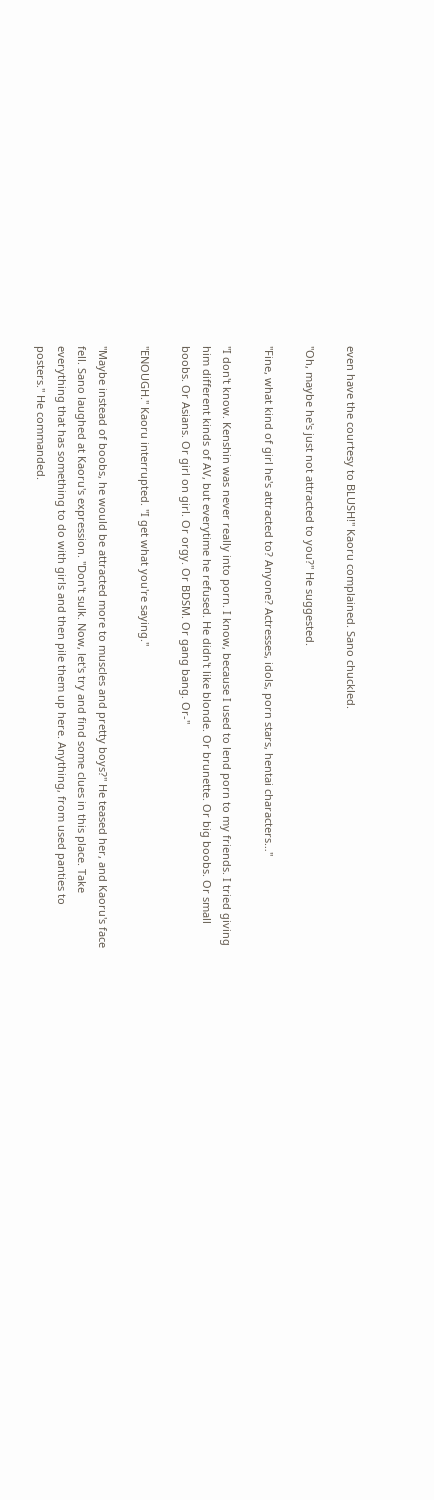even have the courtesy to BLUSH!" Kaoru complained. Sano chuckled.

"Oh, maybe he's just not attracted to you?" He suggested.

"Fine, what kind of girl he's attracted to? Anyone? Actresses, idols, porn stars, hentai characters…"

"I don't know. Kenshin was never really into porn. I know, because I used to lend porn to my friends. I tried giving him different kinds of AV, but everytime he refused. He didn't like blonde. Or brunette. Or big boobs. Or small boobs. Or Asians. Or girl on girl. Or orgy. Or BDSM. Or gang bang. Or-"

"ENOUGH." Kaoru interrupted. "I get what you're saying."

"Maybe instead of boobs, he would be attracted more to muscles and pretty boys?" He teased her, and Kaoru's face fell. Sano laughed at Kaoru's expression. "Don't sulk. Now, let's try and find some clues in this place. Take everything that has something to do with girls and then pile them up here. Anything, from used panties to posters." He commanded.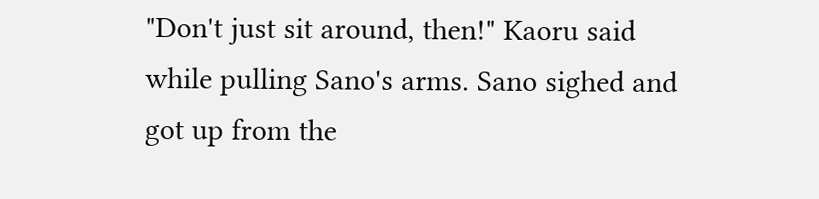"Don't just sit around, then!" Kaoru said while pulling Sano's arms. Sano sighed and got up from the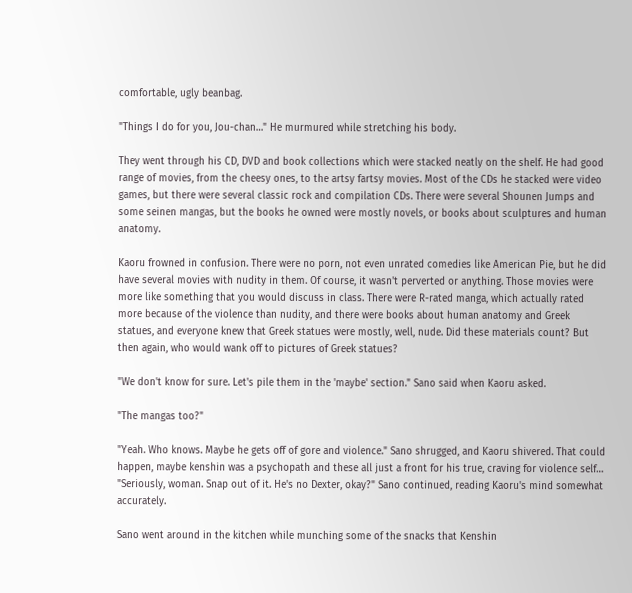comfortable, ugly beanbag.

"Things I do for you, Jou-chan…" He murmured while stretching his body.

They went through his CD, DVD and book collections which were stacked neatly on the shelf. He had good range of movies, from the cheesy ones, to the artsy fartsy movies. Most of the CDs he stacked were video games, but there were several classic rock and compilation CDs. There were several Shounen Jumps and some seinen mangas, but the books he owned were mostly novels, or books about sculptures and human anatomy.

Kaoru frowned in confusion. There were no porn, not even unrated comedies like American Pie, but he did have several movies with nudity in them. Of course, it wasn't perverted or anything. Those movies were more like something that you would discuss in class. There were R-rated manga, which actually rated more because of the violence than nudity, and there were books about human anatomy and Greek statues, and everyone knew that Greek statues were mostly, well, nude. Did these materials count? But then again, who would wank off to pictures of Greek statues?

"We don't know for sure. Let's pile them in the 'maybe' section." Sano said when Kaoru asked.

"The mangas too?"

"Yeah. Who knows. Maybe he gets off of gore and violence." Sano shrugged, and Kaoru shivered. That could happen, maybe kenshin was a psychopath and these all just a front for his true, craving for violence self… "Seriously, woman. Snap out of it. He's no Dexter, okay?" Sano continued, reading Kaoru's mind somewhat accurately.

Sano went around in the kitchen while munching some of the snacks that Kenshin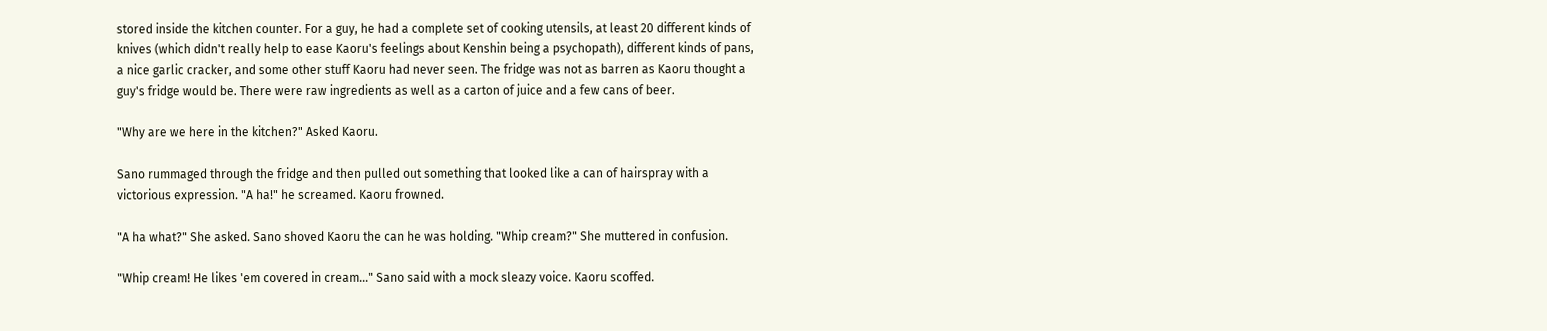stored inside the kitchen counter. For a guy, he had a complete set of cooking utensils, at least 20 different kinds of knives (which didn't really help to ease Kaoru's feelings about Kenshin being a psychopath), different kinds of pans, a nice garlic cracker, and some other stuff Kaoru had never seen. The fridge was not as barren as Kaoru thought a guy's fridge would be. There were raw ingredients as well as a carton of juice and a few cans of beer.

"Why are we here in the kitchen?" Asked Kaoru.

Sano rummaged through the fridge and then pulled out something that looked like a can of hairspray with a victorious expression. "A ha!" he screamed. Kaoru frowned.

"A ha what?" She asked. Sano shoved Kaoru the can he was holding. "Whip cream?" She muttered in confusion.

"Whip cream! He likes 'em covered in cream…" Sano said with a mock sleazy voice. Kaoru scoffed.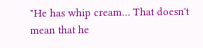"He has whip cream… That doesn't mean that he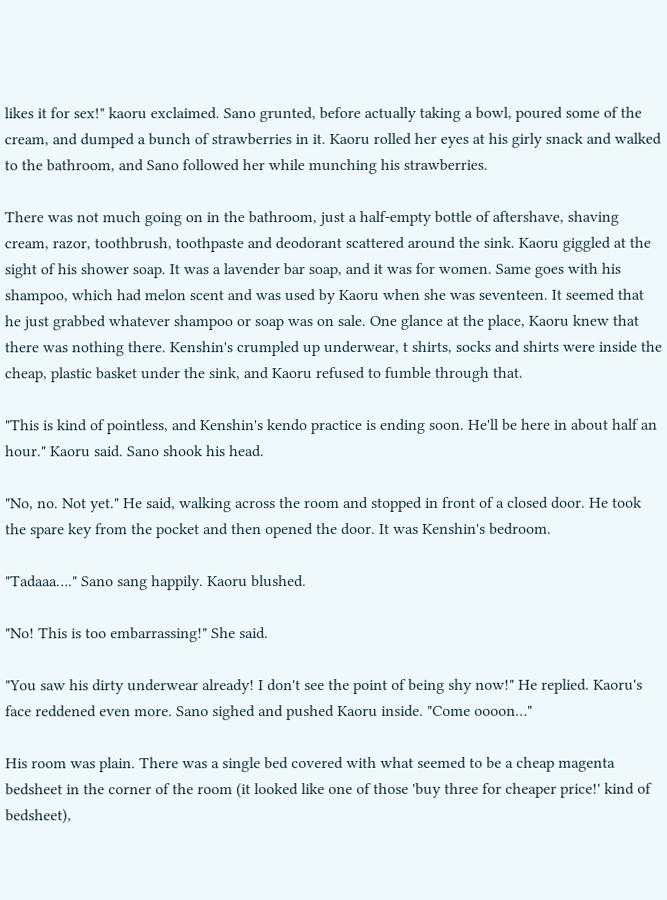likes it for sex!" kaoru exclaimed. Sano grunted, before actually taking a bowl, poured some of the cream, and dumped a bunch of strawberries in it. Kaoru rolled her eyes at his girly snack and walked to the bathroom, and Sano followed her while munching his strawberries.

There was not much going on in the bathroom, just a half-empty bottle of aftershave, shaving cream, razor, toothbrush, toothpaste and deodorant scattered around the sink. Kaoru giggled at the sight of his shower soap. It was a lavender bar soap, and it was for women. Same goes with his shampoo, which had melon scent and was used by Kaoru when she was seventeen. It seemed that he just grabbed whatever shampoo or soap was on sale. One glance at the place, Kaoru knew that there was nothing there. Kenshin's crumpled up underwear, t shirts, socks and shirts were inside the cheap, plastic basket under the sink, and Kaoru refused to fumble through that.

"This is kind of pointless, and Kenshin's kendo practice is ending soon. He'll be here in about half an hour." Kaoru said. Sano shook his head.

"No, no. Not yet." He said, walking across the room and stopped in front of a closed door. He took the spare key from the pocket and then opened the door. It was Kenshin's bedroom.

"Tadaaa…." Sano sang happily. Kaoru blushed.

"No! This is too embarrassing!" She said.

"You saw his dirty underwear already! I don't see the point of being shy now!" He replied. Kaoru's face reddened even more. Sano sighed and pushed Kaoru inside. "Come oooon…"

His room was plain. There was a single bed covered with what seemed to be a cheap magenta bedsheet in the corner of the room (it looked like one of those 'buy three for cheaper price!' kind of bedsheet),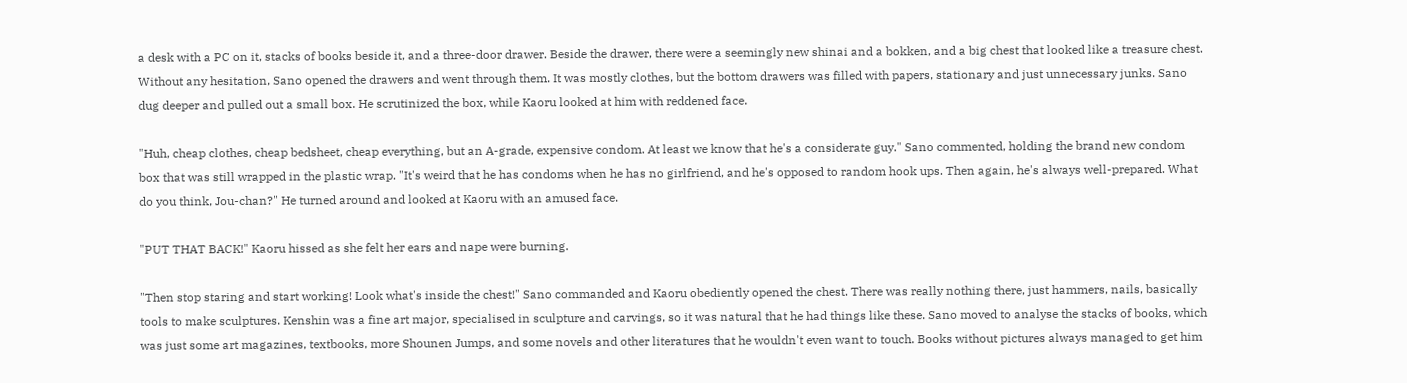a desk with a PC on it, stacks of books beside it, and a three-door drawer. Beside the drawer, there were a seemingly new shinai and a bokken, and a big chest that looked like a treasure chest. Without any hesitation, Sano opened the drawers and went through them. It was mostly clothes, but the bottom drawers was filled with papers, stationary and just unnecessary junks. Sano dug deeper and pulled out a small box. He scrutinized the box, while Kaoru looked at him with reddened face.

"Huh, cheap clothes, cheap bedsheet, cheap everything, but an A-grade, expensive condom. At least we know that he's a considerate guy." Sano commented, holding the brand new condom box that was still wrapped in the plastic wrap. "It's weird that he has condoms when he has no girlfriend, and he's opposed to random hook ups. Then again, he's always well-prepared. What do you think, Jou-chan?" He turned around and looked at Kaoru with an amused face.

"PUT THAT BACK!" Kaoru hissed as she felt her ears and nape were burning.

"Then stop staring and start working! Look what's inside the chest!" Sano commanded and Kaoru obediently opened the chest. There was really nothing there, just hammers, nails, basically tools to make sculptures. Kenshin was a fine art major, specialised in sculpture and carvings, so it was natural that he had things like these. Sano moved to analyse the stacks of books, which was just some art magazines, textbooks, more Shounen Jumps, and some novels and other literatures that he wouldn't even want to touch. Books without pictures always managed to get him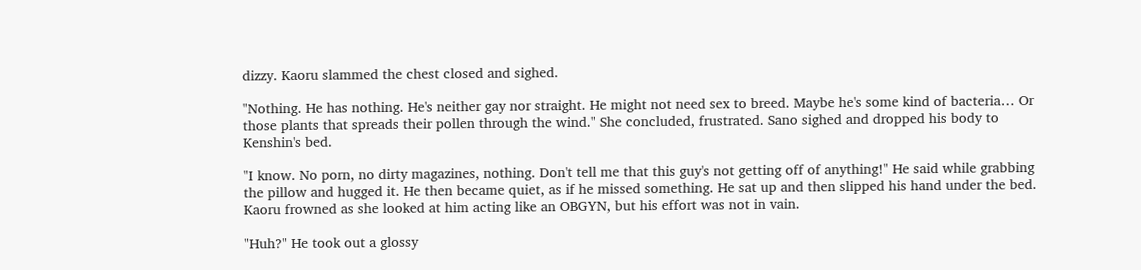dizzy. Kaoru slammed the chest closed and sighed.

"Nothing. He has nothing. He's neither gay nor straight. He might not need sex to breed. Maybe he's some kind of bacteria… Or those plants that spreads their pollen through the wind." She concluded, frustrated. Sano sighed and dropped his body to Kenshin's bed.

"I know. No porn, no dirty magazines, nothing. Don't tell me that this guy's not getting off of anything!" He said while grabbing the pillow and hugged it. He then became quiet, as if he missed something. He sat up and then slipped his hand under the bed. Kaoru frowned as she looked at him acting like an OBGYN, but his effort was not in vain.

"Huh?" He took out a glossy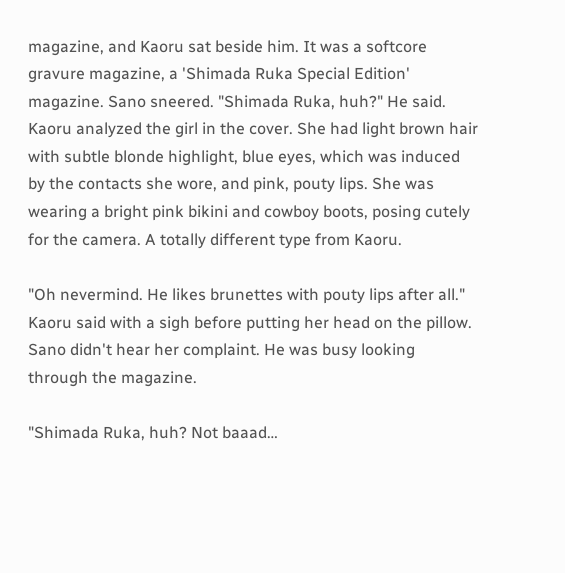magazine, and Kaoru sat beside him. It was a softcore gravure magazine, a 'Shimada Ruka Special Edition' magazine. Sano sneered. "Shimada Ruka, huh?" He said. Kaoru analyzed the girl in the cover. She had light brown hair with subtle blonde highlight, blue eyes, which was induced by the contacts she wore, and pink, pouty lips. She was wearing a bright pink bikini and cowboy boots, posing cutely for the camera. A totally different type from Kaoru.

"Oh nevermind. He likes brunettes with pouty lips after all." Kaoru said with a sigh before putting her head on the pillow. Sano didn't hear her complaint. He was busy looking through the magazine.

"Shimada Ruka, huh? Not baaad…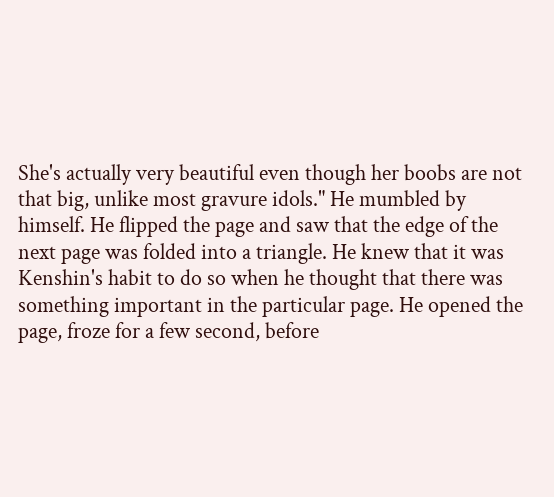She's actually very beautiful even though her boobs are not that big, unlike most gravure idols." He mumbled by himself. He flipped the page and saw that the edge of the next page was folded into a triangle. He knew that it was Kenshin's habit to do so when he thought that there was something important in the particular page. He opened the page, froze for a few second, before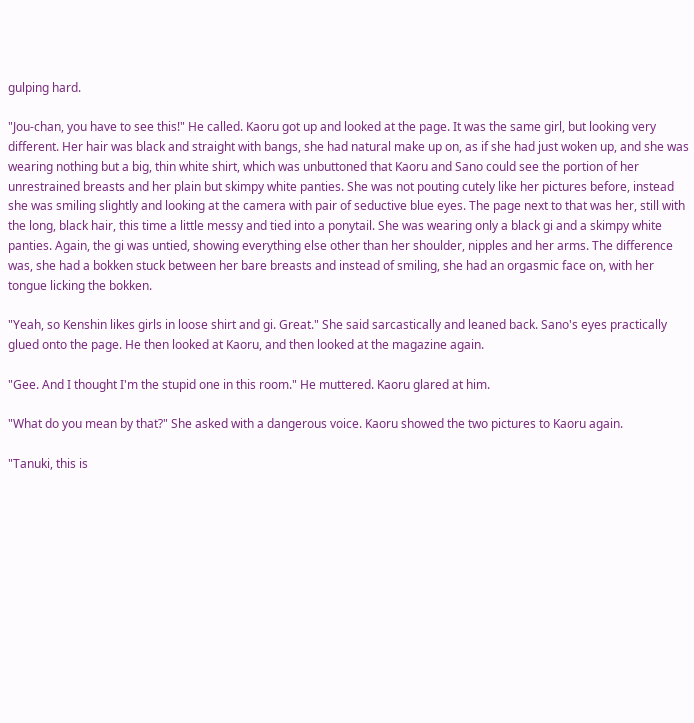gulping hard.

"Jou-chan, you have to see this!" He called. Kaoru got up and looked at the page. It was the same girl, but looking very different. Her hair was black and straight with bangs, she had natural make up on, as if she had just woken up, and she was wearing nothing but a big, thin white shirt, which was unbuttoned that Kaoru and Sano could see the portion of her unrestrained breasts and her plain but skimpy white panties. She was not pouting cutely like her pictures before, instead she was smiling slightly and looking at the camera with pair of seductive blue eyes. The page next to that was her, still with the long, black hair, this time a little messy and tied into a ponytail. She was wearing only a black gi and a skimpy white panties. Again, the gi was untied, showing everything else other than her shoulder, nipples and her arms. The difference was, she had a bokken stuck between her bare breasts and instead of smiling, she had an orgasmic face on, with her tongue licking the bokken.

"Yeah, so Kenshin likes girls in loose shirt and gi. Great." She said sarcastically and leaned back. Sano's eyes practically glued onto the page. He then looked at Kaoru, and then looked at the magazine again.

"Gee. And I thought I'm the stupid one in this room." He muttered. Kaoru glared at him.

"What do you mean by that?" She asked with a dangerous voice. Kaoru showed the two pictures to Kaoru again.

"Tanuki, this is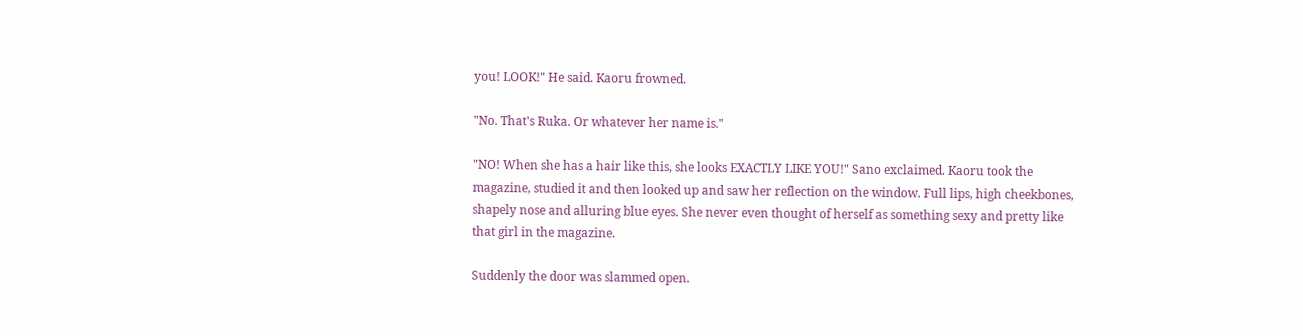you! LOOK!" He said. Kaoru frowned.

"No. That's Ruka. Or whatever her name is."

"NO! When she has a hair like this, she looks EXACTLY LIKE YOU!" Sano exclaimed. Kaoru took the magazine, studied it and then looked up and saw her reflection on the window. Full lips, high cheekbones, shapely nose and alluring blue eyes. She never even thought of herself as something sexy and pretty like that girl in the magazine.

Suddenly the door was slammed open.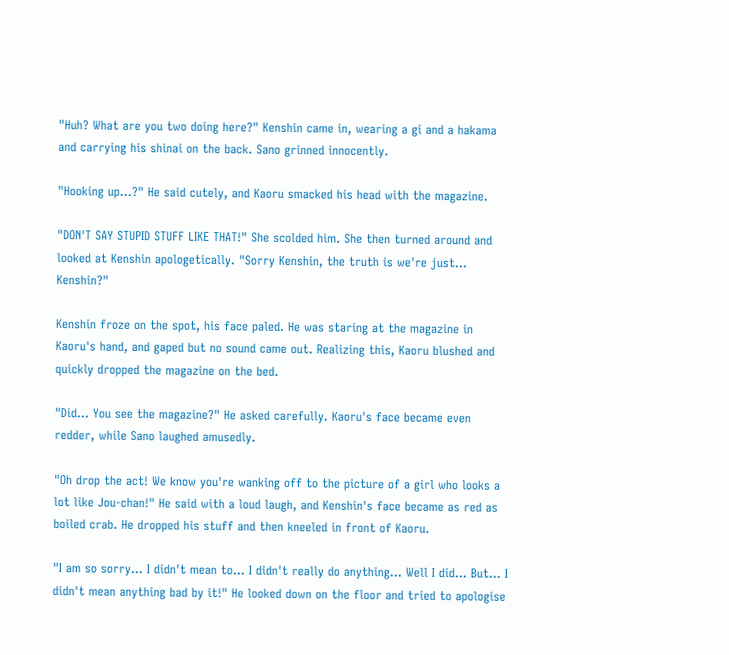"Huh? What are you two doing here?" Kenshin came in, wearing a gi and a hakama and carrying his shinai on the back. Sano grinned innocently.

"Hooking up…?" He said cutely, and Kaoru smacked his head with the magazine.

"DON'T SAY STUPID STUFF LIKE THAT!" She scolded him. She then turned around and looked at Kenshin apologetically. "Sorry Kenshin, the truth is we're just… Kenshin?"

Kenshin froze on the spot, his face paled. He was staring at the magazine in Kaoru's hand, and gaped but no sound came out. Realizing this, Kaoru blushed and quickly dropped the magazine on the bed.

"Did… You see the magazine?" He asked carefully. Kaoru's face became even redder, while Sano laughed amusedly.

"Oh drop the act! We know you're wanking off to the picture of a girl who looks a lot like Jou-chan!" He said with a loud laugh, and Kenshin's face became as red as boiled crab. He dropped his stuff and then kneeled in front of Kaoru.

"I am so sorry… I didn't mean to… I didn't really do anything… Well I did… But… I didn't mean anything bad by it!" He looked down on the floor and tried to apologise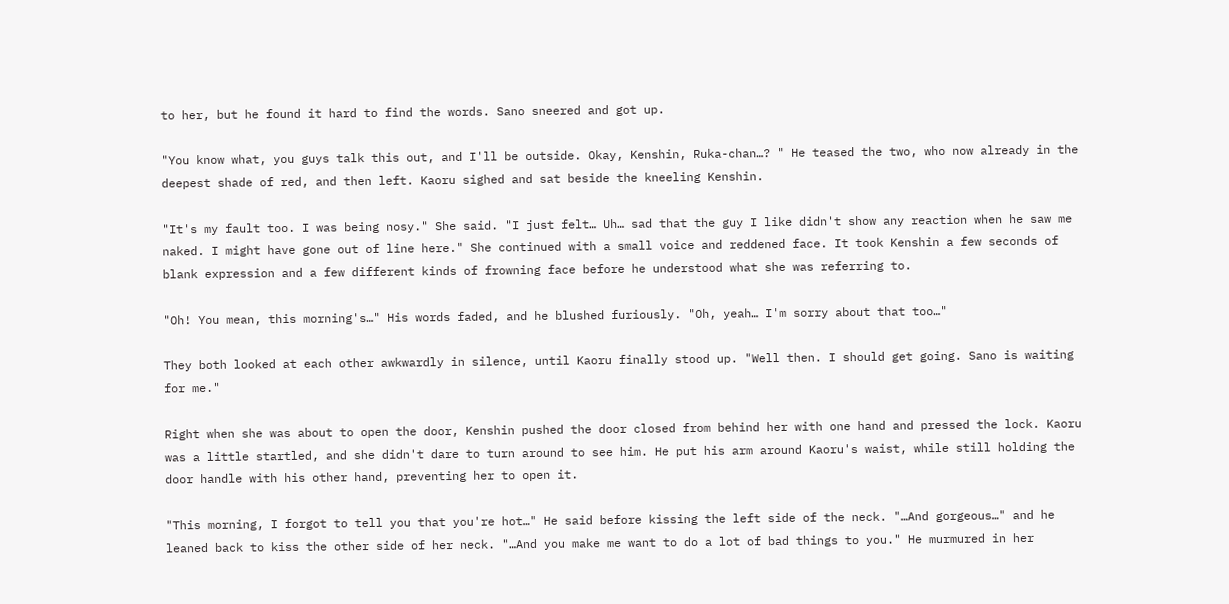to her, but he found it hard to find the words. Sano sneered and got up.

"You know what, you guys talk this out, and I'll be outside. Okay, Kenshin, Ruka-chan…? " He teased the two, who now already in the deepest shade of red, and then left. Kaoru sighed and sat beside the kneeling Kenshin.

"It's my fault too. I was being nosy." She said. "I just felt… Uh… sad that the guy I like didn't show any reaction when he saw me naked. I might have gone out of line here." She continued with a small voice and reddened face. It took Kenshin a few seconds of blank expression and a few different kinds of frowning face before he understood what she was referring to.

"Oh! You mean, this morning's…" His words faded, and he blushed furiously. "Oh, yeah… I'm sorry about that too…"

They both looked at each other awkwardly in silence, until Kaoru finally stood up. "Well then. I should get going. Sano is waiting for me."

Right when she was about to open the door, Kenshin pushed the door closed from behind her with one hand and pressed the lock. Kaoru was a little startled, and she didn't dare to turn around to see him. He put his arm around Kaoru's waist, while still holding the door handle with his other hand, preventing her to open it.

"This morning, I forgot to tell you that you're hot…" He said before kissing the left side of the neck. "…And gorgeous…" and he leaned back to kiss the other side of her neck. "…And you make me want to do a lot of bad things to you." He murmured in her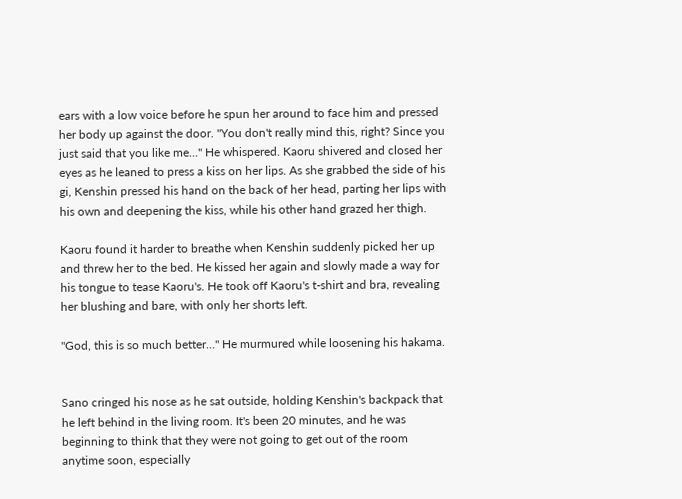ears with a low voice before he spun her around to face him and pressed her body up against the door. "You don't really mind this, right? Since you just said that you like me…" He whispered. Kaoru shivered and closed her eyes as he leaned to press a kiss on her lips. As she grabbed the side of his gi, Kenshin pressed his hand on the back of her head, parting her lips with his own and deepening the kiss, while his other hand grazed her thigh.

Kaoru found it harder to breathe when Kenshin suddenly picked her up and threw her to the bed. He kissed her again and slowly made a way for his tongue to tease Kaoru's. He took off Kaoru's t-shirt and bra, revealing her blushing and bare, with only her shorts left.

"God, this is so much better…" He murmured while loosening his hakama.


Sano cringed his nose as he sat outside, holding Kenshin's backpack that he left behind in the living room. It's been 20 minutes, and he was beginning to think that they were not going to get out of the room anytime soon, especially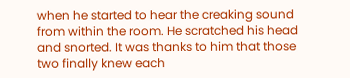when he started to hear the creaking sound from within the room. He scratched his head and snorted. It was thanks to him that those two finally knew each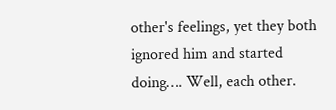other's feelings, yet they both ignored him and started doing…. Well, each other.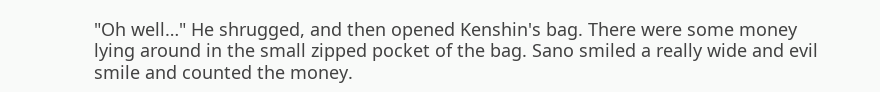"Oh well…" He shrugged, and then opened Kenshin's bag. There were some money lying around in the small zipped pocket of the bag. Sano smiled a really wide and evil smile and counted the money.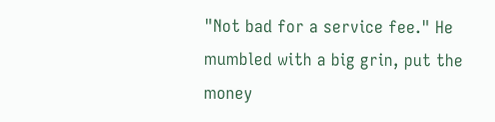"Not bad for a service fee." He mumbled with a big grin, put the money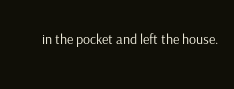in the pocket and left the house.